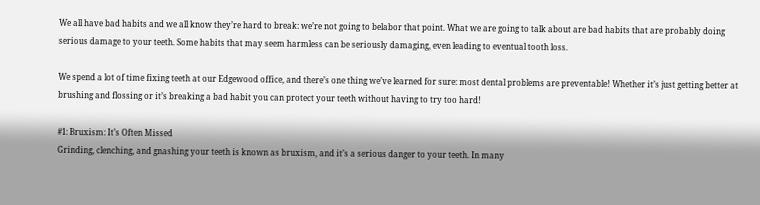We all have bad habits and we all know they’re hard to break: we’re not going to belabor that point. What we are going to talk about are bad habits that are probably doing serious damage to your teeth. Some habits that may seem harmless can be seriously damaging, even leading to eventual tooth loss.

We spend a lot of time fixing teeth at our Edgewood office, and there’s one thing we’ve learned for sure: most dental problems are preventable! Whether it’s just getting better at brushing and flossing or it’s breaking a bad habit you can protect your teeth without having to try too hard!

#1: Bruxism: It’s Often Missed
Grinding, clenching, and gnashing your teeth is known as bruxism, and it’s a serious danger to your teeth. In many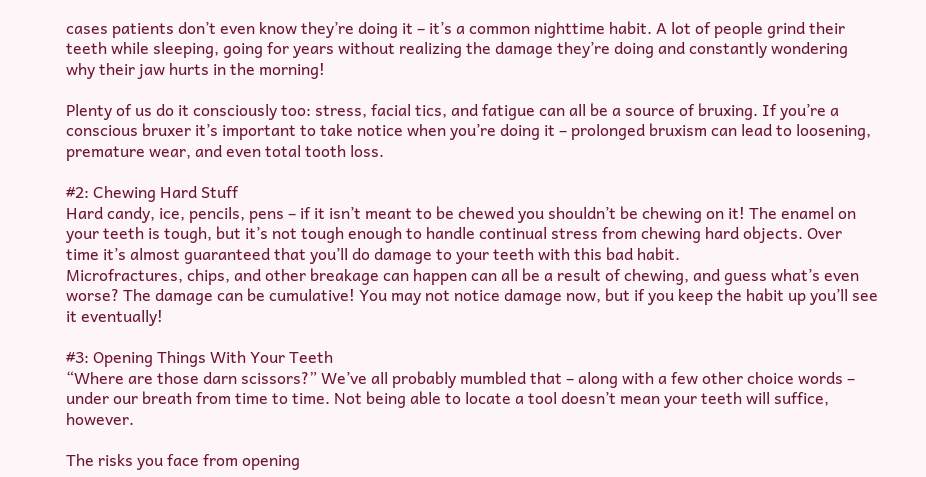cases patients don’t even know they’re doing it – it’s a common nighttime habit. A lot of people grind their teeth while sleeping, going for years without realizing the damage they’re doing and constantly wondering why their jaw hurts in the morning!

Plenty of us do it consciously too: stress, facial tics, and fatigue can all be a source of bruxing. If you’re a conscious bruxer it’s important to take notice when you’re doing it – prolonged bruxism can lead to loosening, premature wear, and even total tooth loss.

#2: Chewing Hard Stuff
Hard candy, ice, pencils, pens – if it isn’t meant to be chewed you shouldn’t be chewing on it! The enamel on your teeth is tough, but it’s not tough enough to handle continual stress from chewing hard objects. Over time it’s almost guaranteed that you’ll do damage to your teeth with this bad habit.
Microfractures, chips, and other breakage can happen can all be a result of chewing, and guess what’s even worse? The damage can be cumulative! You may not notice damage now, but if you keep the habit up you’ll see it eventually!

#3: Opening Things With Your Teeth
“Where are those darn scissors?” We’ve all probably mumbled that – along with a few other choice words – under our breath from time to time. Not being able to locate a tool doesn’t mean your teeth will suffice, however.

The risks you face from opening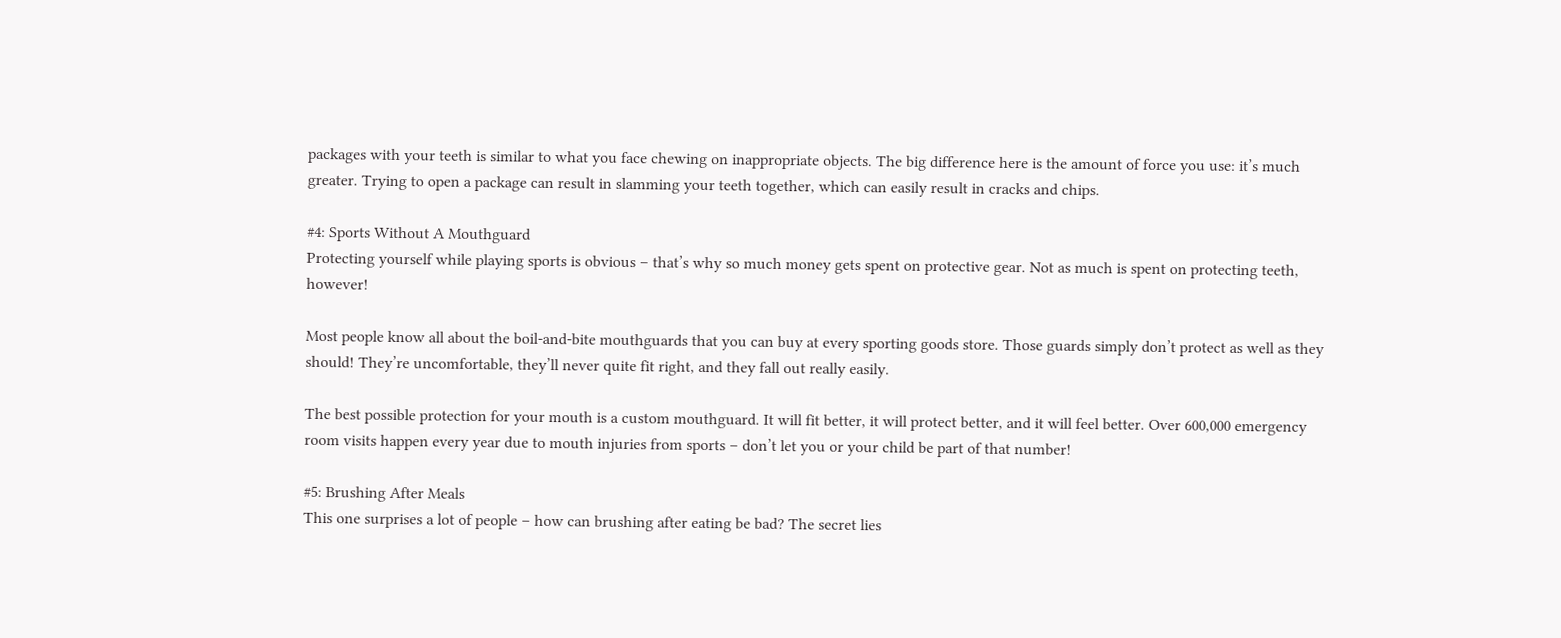packages with your teeth is similar to what you face chewing on inappropriate objects. The big difference here is the amount of force you use: it’s much greater. Trying to open a package can result in slamming your teeth together, which can easily result in cracks and chips.

#4: Sports Without A Mouthguard
Protecting yourself while playing sports is obvious – that’s why so much money gets spent on protective gear. Not as much is spent on protecting teeth, however!

Most people know all about the boil-and-bite mouthguards that you can buy at every sporting goods store. Those guards simply don’t protect as well as they should! They’re uncomfortable, they’ll never quite fit right, and they fall out really easily.

The best possible protection for your mouth is a custom mouthguard. It will fit better, it will protect better, and it will feel better. Over 600,000 emergency room visits happen every year due to mouth injuries from sports – don’t let you or your child be part of that number!

#5: Brushing After Meals
This one surprises a lot of people – how can brushing after eating be bad? The secret lies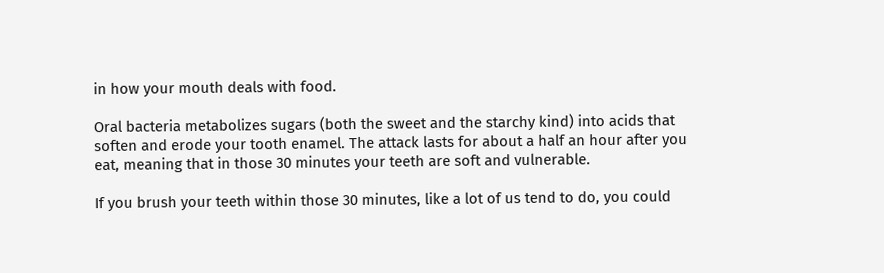in how your mouth deals with food.

Oral bacteria metabolizes sugars (both the sweet and the starchy kind) into acids that soften and erode your tooth enamel. The attack lasts for about a half an hour after you eat, meaning that in those 30 minutes your teeth are soft and vulnerable.

If you brush your teeth within those 30 minutes, like a lot of us tend to do, you could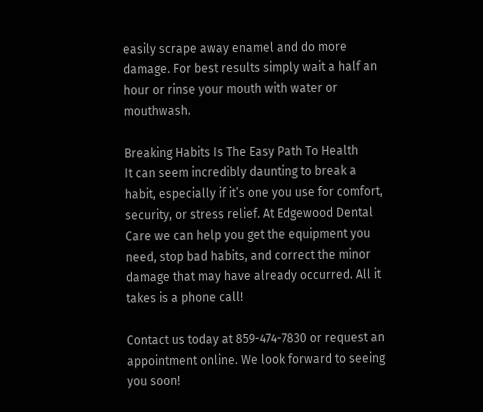easily scrape away enamel and do more damage. For best results simply wait a half an hour or rinse your mouth with water or mouthwash.

Breaking Habits Is The Easy Path To Health
It can seem incredibly daunting to break a habit, especially if it’s one you use for comfort, security, or stress relief. At Edgewood Dental Care we can help you get the equipment you need, stop bad habits, and correct the minor damage that may have already occurred. All it takes is a phone call!

Contact us today at 859-474-7830 or request an appointment online. We look forward to seeing you soon!